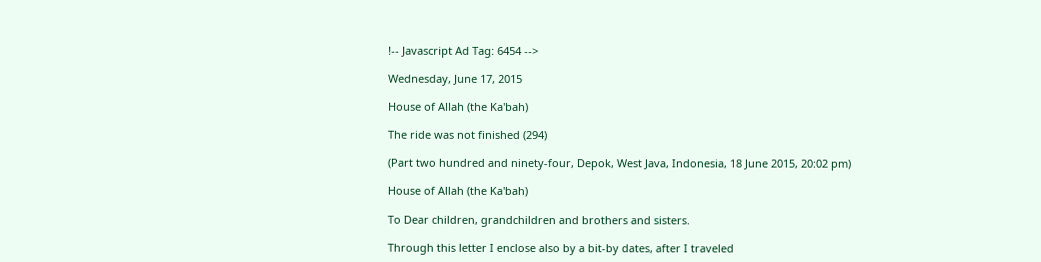!-- Javascript Ad Tag: 6454 -->

Wednesday, June 17, 2015

House of Allah (the Ka'bah)

The ride was not finished (294)

(Part two hundred and ninety-four, Depok, West Java, Indonesia, 18 June 2015, 20:02 pm)

House of Allah (the Ka'bah)

To Dear children, grandchildren and brothers and sisters.

Through this letter I enclose also by a bit-by dates, after I traveled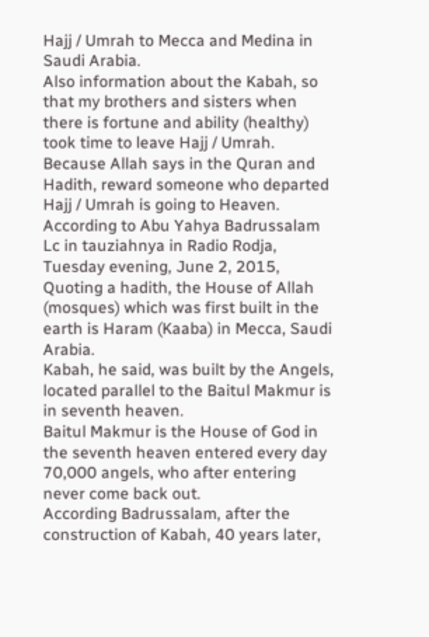Hajj / Umrah to Mecca and Medina in Saudi Arabia.
Also information about the Kabah, so that my brothers and sisters when there is fortune and ability (healthy) took time to leave Hajj / Umrah.
Because Allah says in the Quran and Hadith, reward someone who departed Hajj / Umrah is going to Heaven.
According to Abu Yahya Badrussalam Lc in tauziahnya in Radio Rodja, Tuesday evening, June 2, 2015,
Quoting a hadith, the House of Allah (mosques) which was first built in the earth is Haram (Kaaba) in Mecca, Saudi Arabia.
Kabah, he said, was built by the Angels, located parallel to the Baitul Makmur is in seventh heaven.
Baitul Makmur is the House of God in the seventh heaven entered every day 70,000 angels, who after entering never come back out.
According Badrussalam, after the construction of Kabah, 40 years later,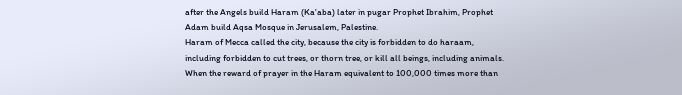after the Angels build Haram (Ka'aba) later in pugar Prophet Ibrahim, Prophet Adam build Aqsa Mosque in Jerusalem, Palestine.
Haram of Mecca called the city, because the city is forbidden to do haraam, including forbidden to cut trees, or thorn tree, or kill all beings, including animals.
When the reward of prayer in the Haram equivalent to 100,000 times more than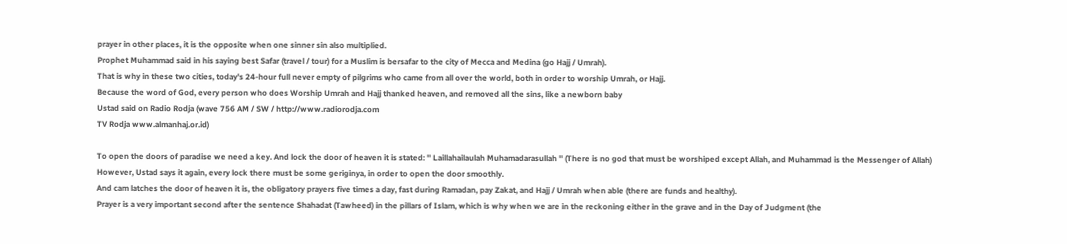prayer in other places, it is the opposite when one sinner sin also multiplied.
Prophet Muhammad said in his saying best Safar (travel / tour) for a Muslim is bersafar to the city of Mecca and Medina (go Hajj / Umrah).
That is why in these two cities, today's 24-hour full never empty of pilgrims who came from all over the world, both in order to worship Umrah, or Hajj.
Because the word of God, every person who does Worship Umrah and Hajj thanked heaven, and removed all the sins, like a newborn baby
Ustad said on Radio Rodja (wave 756 AM / SW / http://www.radiorodja.com
TV Rodja www.almanhaj.or.id)

To open the doors of paradise we need a key. And lock the door of heaven it is stated: '' Laillahailaulah Muhamadarasullah '' (There is no god that must be worshiped except Allah, and Muhammad is the Messenger of Allah)
However, Ustad says it again, every lock there must be some geriginya, in order to open the door smoothly.
And cam latches the door of heaven it is, the obligatory prayers five times a day, fast during Ramadan, pay Zakat, and Hajj / Umrah when able (there are funds and healthy).
Prayer is a very important second after the sentence Shahadat (Tawheed) in the pillars of Islam, which is why when we are in the reckoning either in the grave and in the Day of Judgment (the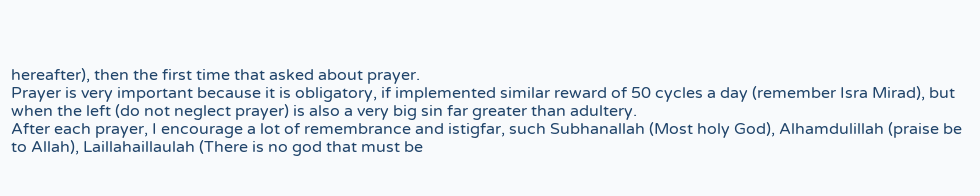hereafter), then the first time that asked about prayer.
Prayer is very important because it is obligatory, if implemented similar reward of 50 cycles a day (remember Isra Mirad), but when the left (do not neglect prayer) is also a very big sin far greater than adultery.
After each prayer, I encourage a lot of remembrance and istigfar, such Subhanallah (Most holy God), Alhamdulillah (praise be to Allah), Laillahaillaulah (There is no god that must be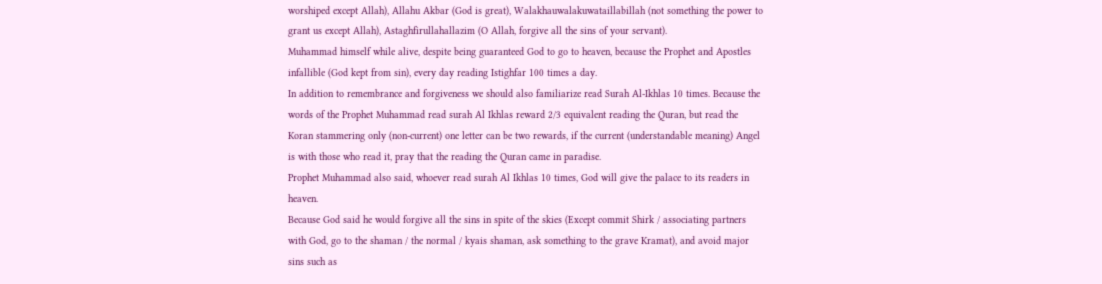worshiped except Allah), Allahu Akbar (God is great), Walakhauwalakuwataillabillah (not something the power to grant us except Allah), Astaghfirullahallazim (O Allah, forgive all the sins of your servant).
Muhammad himself while alive, despite being guaranteed God to go to heaven, because the Prophet and Apostles infallible (God kept from sin), every day reading Istighfar 100 times a day.
In addition to remembrance and forgiveness we should also familiarize read Surah Al-Ikhlas 10 times. Because the words of the Prophet Muhammad read surah Al Ikhlas reward 2/3 equivalent reading the Quran, but read the Koran stammering only (non-current) one letter can be two rewards, if the current (understandable meaning) Angel is with those who read it, pray that the reading the Quran came in paradise.
Prophet Muhammad also said, whoever read surah Al Ikhlas 10 times, God will give the palace to its readers in heaven.
Because God said he would forgive all the sins in spite of the skies (Except commit Shirk / associating partners with God, go to the shaman / the normal / kyais shaman, ask something to the grave Kramat), and avoid major sins such as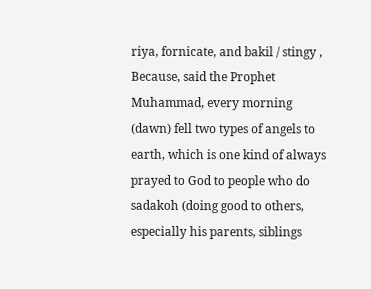riya, fornicate, and bakil / stingy ,
Because, said the Prophet Muhammad, every morning (dawn) fell two types of angels to earth, which is one kind of always prayed to God to people who do sadakoh (doing good to others, especially his parents, siblings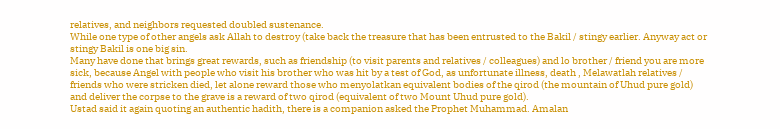relatives, and neighbors requested doubled sustenance.
While one type of other angels ask Allah to destroy (take back the treasure that has been entrusted to the Bakil / stingy earlier. Anyway act or stingy Bakil is one big sin.
Many have done that brings great rewards, such as friendship (to visit parents and relatives / colleagues) and lo brother / friend you are more sick, because Angel with people who visit his brother who was hit by a test of God, as unfortunate illness, death , Melawatlah relatives / friends who were stricken died, let alone reward those who menyolatkan equivalent bodies of the qirod (the mountain of Uhud pure gold) and deliver the corpse to the grave is a reward of two qirod (equivalent of two Mount Uhud pure gold).
Ustad said it again quoting an authentic hadith, there is a companion asked the Prophet Muhammad. Amalan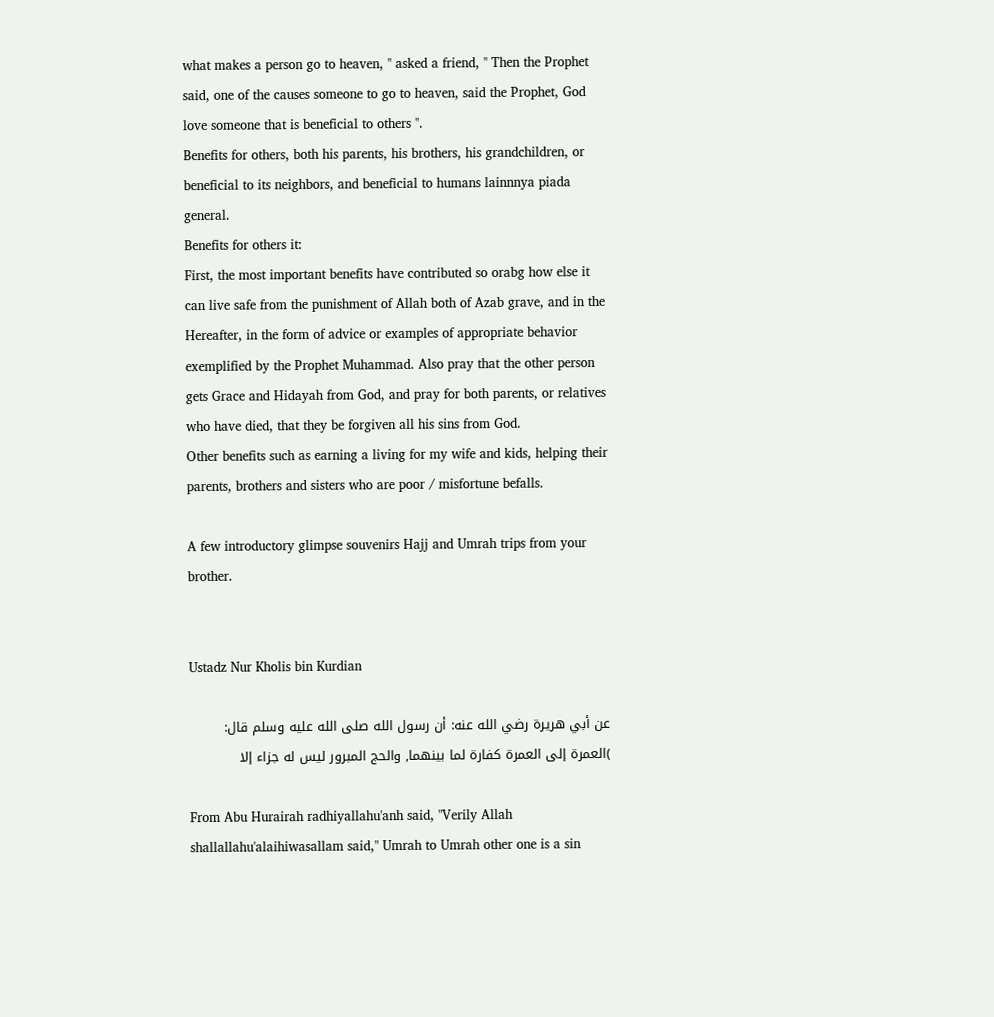what makes a person go to heaven, '' asked a friend, '' Then the Prophet said, one of the causes someone to go to heaven, said the Prophet, God love someone that is beneficial to others ''.
Benefits for others, both his parents, his brothers, his grandchildren, or beneficial to its neighbors, and beneficial to humans lainnnya piada general.
Benefits for others it:
First, the most important benefits have contributed so orabg how else it can live safe from the punishment of Allah both of Azab grave, and in the Hereafter, in the form of advice or examples of appropriate behavior exemplified by the Prophet Muhammad. Also pray that the other person gets Grace and Hidayah from God, and pray for both parents, or relatives who have died, that they be forgiven all his sins from God.
Other benefits such as earning a living for my wife and kids, helping their parents, brothers and sisters who are poor / misfortune befalls.

A few introductory glimpse souvenirs Hajj and Umrah trips from your brother.


Ustadz Nur Kholis bin Kurdian

عن أبي هريرة رضي الله عنه: أن رسول الله صلى الله عليه وسلم قال: )العمرة إلى العمرة كفارة لما بينهما, والحج المبرور ليس له جزاء إلا

From Abu Hurairah radhiyallahu'anh said, "Verily Allah shallallahu'alaihiwasallam said," Umrah to Umrah other one is a sin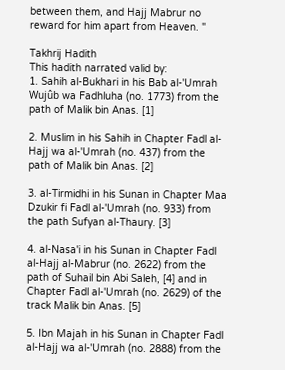between them, and Hajj Mabrur no reward for him apart from Heaven. "

Takhrij Hadith
This hadith narrated valid by:
1. Sahih al-Bukhari in his Bab al-'Umrah Wujûb wa Fadhluha (no. 1773) from the path of Malik bin Anas. [1]

2. Muslim in his Sahih in Chapter Fadl al-Hajj wa al-'Umrah (no. 437) from the path of Malik bin Anas. [2]

3. al-Tirmidhi in his Sunan in Chapter Maa Dzukir fi Fadl al-'Umrah (no. 933) from the path Sufyan al-Thaury. [3]

4. al-Nasa'i in his Sunan in Chapter Fadl al-Hajj al-Mabrur (no. 2622) from the path of Suhail bin Abi Saleh, [4] and in Chapter Fadl al-'Umrah (no. 2629) of the track Malik bin Anas. [5]

5. Ibn Majah in his Sunan in Chapter Fadl al-Hajj wa al-'Umrah (no. 2888) from the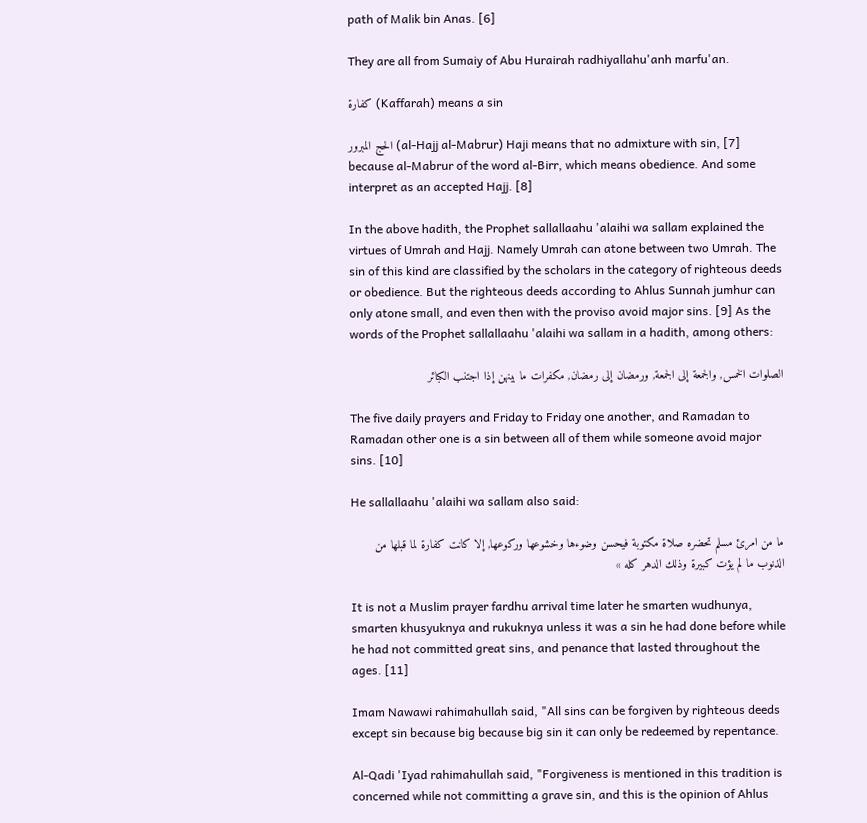path of Malik bin Anas. [6]

They are all from Sumaiy of Abu Hurairah radhiyallahu'anh marfu'an.

كفارة (Kaffarah) means a sin

الحج المبرور (al-Hajj al-Mabrur) Haji means that no admixture with sin, [7] because al-Mabrur of the word al-Birr, which means obedience. And some interpret as an accepted Hajj. [8]

In the above hadith, the Prophet sallallaahu 'alaihi wa sallam explained the virtues of Umrah and Hajj. Namely Umrah can atone between two Umrah. The sin of this kind are classified by the scholars in the category of righteous deeds or obedience. But the righteous deeds according to Ahlus Sunnah jumhur can only atone small, and even then with the proviso avoid major sins. [9] As the words of the Prophet sallallaahu 'alaihi wa sallam in a hadith, among others:

الصلوات الخمس, والجمعة إلى الجمعة, ورمضان إلى رمضان, مكفرات ما بينهن إذا اجتنب الكبائر

The five daily prayers and Friday to Friday one another, and Ramadan to Ramadan other one is a sin between all of them while someone avoid major sins. [10]

He sallallaahu 'alaihi wa sallam also said:

ما من امرئ مسلم تحضره صلاة مكتوبة فيحسن وضوءها وخشوعها وركوعها, إلا كانت كفارة لما قبلها من الذنوب ما لم يؤت كبيرة وذلك الدهر كله »

It is not a Muslim prayer fardhu arrival time later he smarten wudhunya, smarten khusyuknya and rukuknya unless it was a sin he had done before while he had not committed great sins, and penance that lasted throughout the ages. [11]

Imam Nawawi rahimahullah said, "All sins can be forgiven by righteous deeds except sin because big because big sin it can only be redeemed by repentance.

Al-Qadi 'Iyad rahimahullah said, "Forgiveness is mentioned in this tradition is concerned while not committing a grave sin, and this is the opinion of Ahlus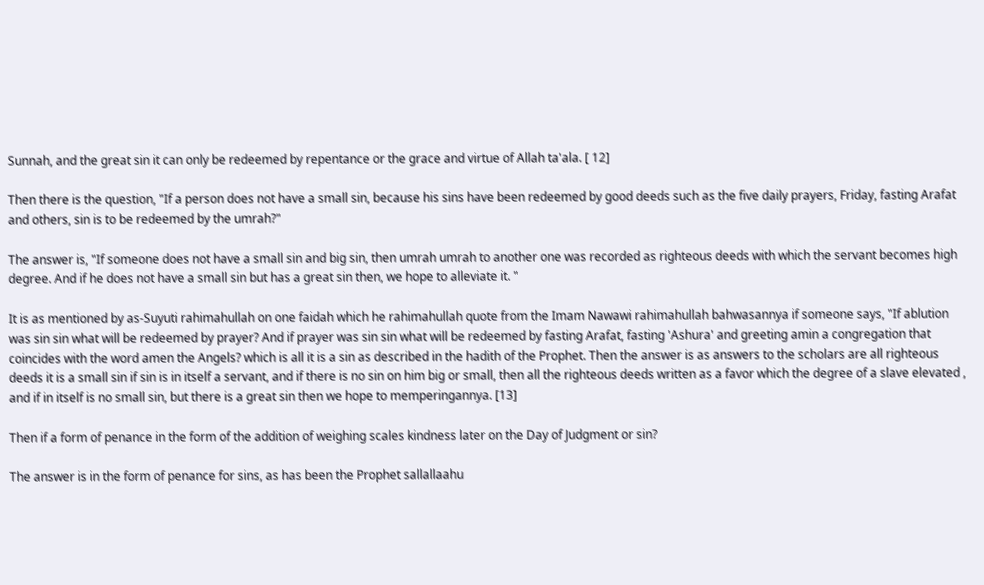Sunnah, and the great sin it can only be redeemed by repentance or the grace and virtue of Allah ta'ala. [ 12]

Then there is the question, "If a person does not have a small sin, because his sins have been redeemed by good deeds such as the five daily prayers, Friday, fasting Arafat and others, sin is to be redeemed by the umrah?"

The answer is, "If someone does not have a small sin and big sin, then umrah umrah to another one was recorded as righteous deeds with which the servant becomes high degree. And if he does not have a small sin but has a great sin then, we hope to alleviate it. "

It is as mentioned by as-Suyuti rahimahullah on one faidah which he rahimahullah quote from the Imam Nawawi rahimahullah bahwasannya if someone says, "If ablution was sin sin what will be redeemed by prayer? And if prayer was sin sin what will be redeemed by fasting Arafat, fasting 'Ashura' and greeting amin a congregation that coincides with the word amen the Angels? which is all it is a sin as described in the hadith of the Prophet. Then the answer is as answers to the scholars are all righteous deeds it is a small sin if sin is in itself a servant, and if there is no sin on him big or small, then all the righteous deeds written as a favor which the degree of a slave elevated , and if in itself is no small sin, but there is a great sin then we hope to memperingannya. [13]

Then if a form of penance in the form of the addition of weighing scales kindness later on the Day of Judgment or sin?

The answer is in the form of penance for sins, as has been the Prophet sallallaahu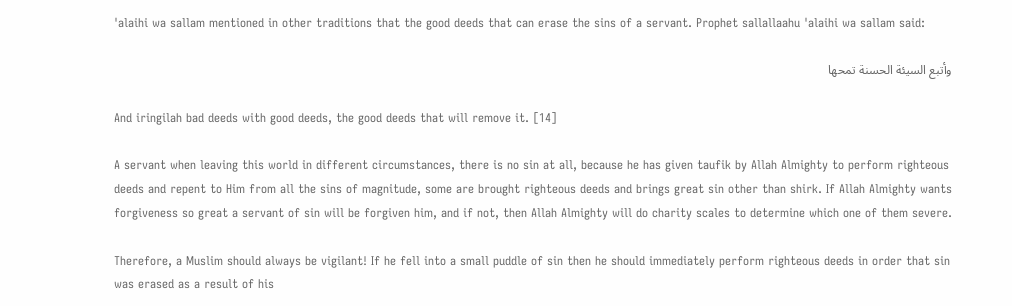'alaihi wa sallam mentioned in other traditions that the good deeds that can erase the sins of a servant. Prophet sallallaahu 'alaihi wa sallam said:

وأتبع السيئة الحسنة تمحها

And iringilah bad deeds with good deeds, the good deeds that will remove it. [14]

A servant when leaving this world in different circumstances, there is no sin at all, because he has given taufik by Allah Almighty to perform righteous deeds and repent to Him from all the sins of magnitude, some are brought righteous deeds and brings great sin other than shirk. If Allah Almighty wants forgiveness so great a servant of sin will be forgiven him, and if not, then Allah Almighty will do charity scales to determine which one of them severe.

Therefore, a Muslim should always be vigilant! If he fell into a small puddle of sin then he should immediately perform righteous deeds in order that sin was erased as a result of his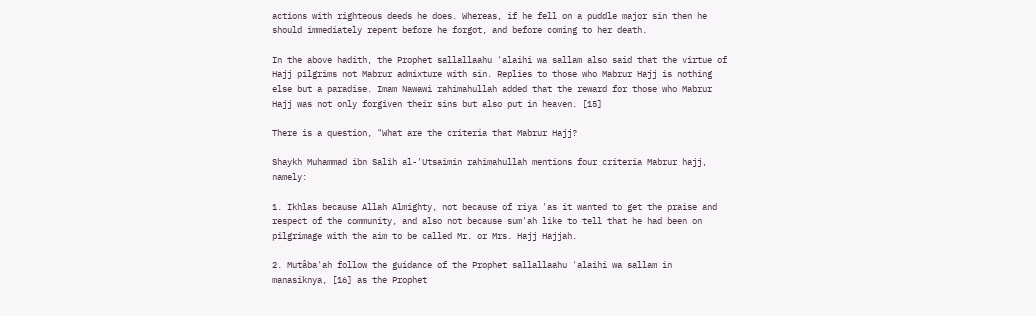actions with righteous deeds he does. Whereas, if he fell on a puddle major sin then he should immediately repent before he forgot, and before coming to her death.

In the above hadith, the Prophet sallallaahu 'alaihi wa sallam also said that the virtue of Hajj pilgrims not Mabrur admixture with sin. Replies to those who Mabrur Hajj is nothing else but a paradise. Imam Nawawi rahimahullah added that the reward for those who Mabrur Hajj was not only forgiven their sins but also put in heaven. [15]

There is a question, "What are the criteria that Mabrur Hajj?

Shaykh Muhammad ibn Salih al-'Utsaimin rahimahullah mentions four criteria Mabrur hajj, namely:

1. Ikhlas because Allah Almighty, not because of riya 'as it wanted to get the praise and respect of the community, and also not because sum'ah like to tell that he had been on pilgrimage with the aim to be called Mr. or Mrs. Hajj Hajjah.

2. Mutâba'ah follow the guidance of the Prophet sallallaahu 'alaihi wa sallam in manasiknya, [16] as the Prophet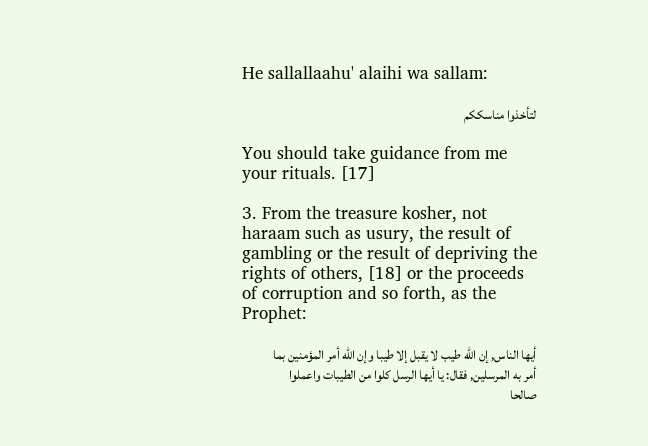He sallallaahu' alaihi wa sallam:

لتأخذوا مناسككم

You should take guidance from me your rituals. [17]

3. From the treasure kosher, not haraam such as usury, the result of gambling or the result of depriving the rights of others, [18] or the proceeds of corruption and so forth, as the Prophet:

أيها الناس, إن الله طيب لا يقبل إلا طيبا وإن الله أمر المؤمنين بما أمر به المرسلين, فقال: يا أيها الرسل كلوا من الطيبات واعملوا صالحا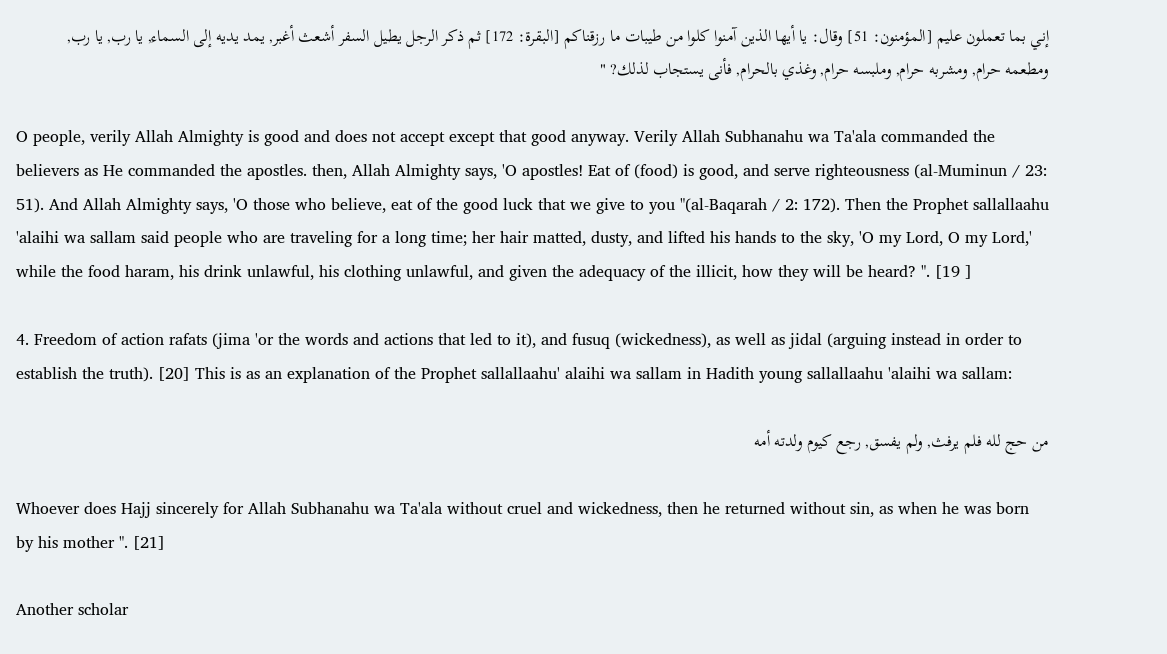إني بما تعملون عليم [المؤمنون: 51] وقال: يا أيها الذين آمنوا كلوا من طيبات ما رزقناكم [البقرة: 172] ثم ذكر الرجل يطيل السفر أشعث أغبر, يمد يديه إلى السماء, يا رب, يا رب, ومطعمه حرام, ومشربه حرام, وملبسه حرام, وغذي بالحرام, فأنى يستجاب لذلك? "

O people, verily Allah Almighty is good and does not accept except that good anyway. Verily Allah Subhanahu wa Ta'ala commanded the believers as He commanded the apostles. then, Allah Almighty says, 'O apostles! Eat of (food) is good, and serve righteousness (al-Muminun / 23: 51). And Allah Almighty says, 'O those who believe, eat of the good luck that we give to you "(al-Baqarah / 2: 172). Then the Prophet sallallaahu 'alaihi wa sallam said people who are traveling for a long time; her hair matted, dusty, and lifted his hands to the sky, 'O my Lord, O my Lord,' while the food haram, his drink unlawful, his clothing unlawful, and given the adequacy of the illicit, how they will be heard? ". [19 ]

4. Freedom of action rafats (jima 'or the words and actions that led to it), and fusuq (wickedness), as well as jidal (arguing instead in order to establish the truth). [20] This is as an explanation of the Prophet sallallaahu' alaihi wa sallam in Hadith young sallallaahu 'alaihi wa sallam:

من حج لله فلم يرفث, ولم يفسق, رجع كيوم ولدته أمه

Whoever does Hajj sincerely for Allah Subhanahu wa Ta'ala without cruel and wickedness, then he returned without sin, as when he was born by his mother ". [21]

Another scholar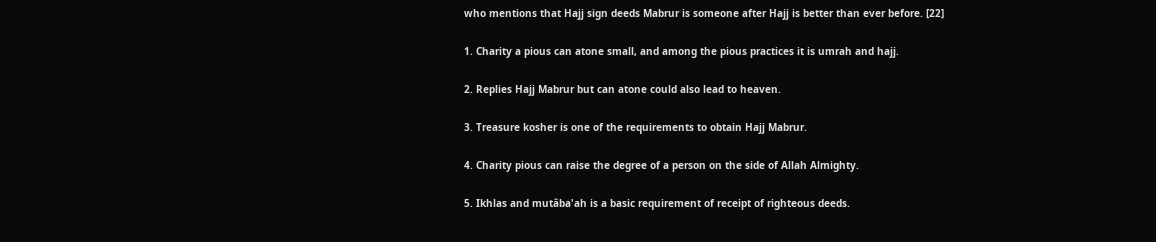who mentions that Hajj sign deeds Mabrur is someone after Hajj is better than ever before. [22]

1. Charity a pious can atone small, and among the pious practices it is umrah and hajj.

2. Replies Hajj Mabrur but can atone could also lead to heaven.

3. Treasure kosher is one of the requirements to obtain Hajj Mabrur.

4. Charity pious can raise the degree of a person on the side of Allah Almighty.

5. Ikhlas and mutâba'ah is a basic requirement of receipt of righteous deeds.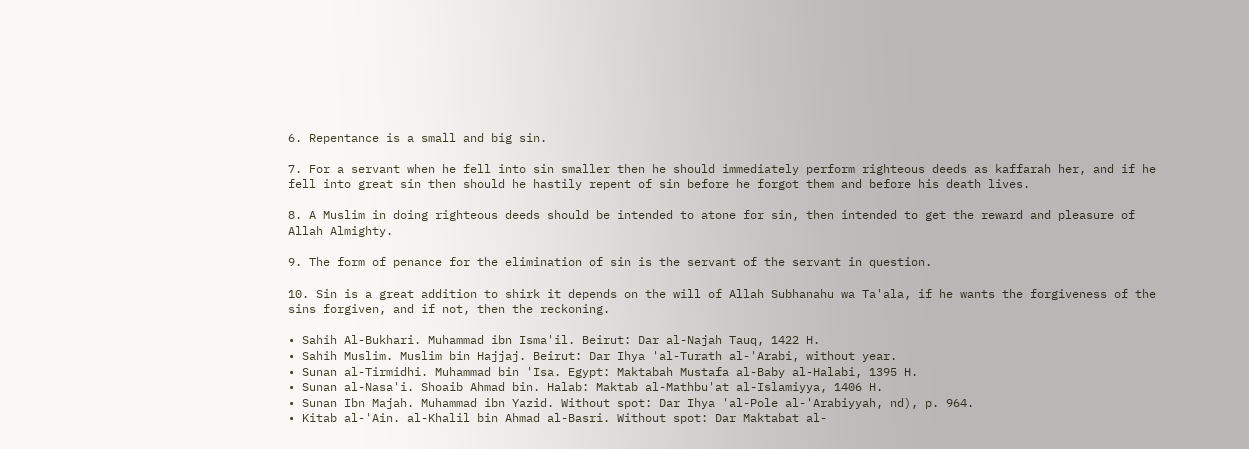6. Repentance is a small and big sin.

7. For a servant when he fell into sin smaller then he should immediately perform righteous deeds as kaffarah her, and if he fell into great sin then should he hastily repent of sin before he forgot them and before his death lives.

8. A Muslim in doing righteous deeds should be intended to atone for sin, then intended to get the reward and pleasure of Allah Almighty.

9. The form of penance for the elimination of sin is the servant of the servant in question.

10. Sin is a great addition to shirk it depends on the will of Allah Subhanahu wa Ta'ala, if he wants the forgiveness of the sins forgiven, and if not, then the reckoning.

• Sahih Al-Bukhari. Muhammad ibn Isma'il. Beirut: Dar al-Najah Tauq, 1422 H.
• Sahih Muslim. Muslim bin Hajjaj. Beirut: Dar Ihya 'al-Turath al-'Arabi, without year.
• Sunan al-Tirmidhi. Muhammad bin 'Isa. Egypt: Maktabah Mustafa al-Baby al-Halabi, 1395 H.
• Sunan al-Nasa'i. Shoaib Ahmad bin. Halab: Maktab al-Mathbu'at al-Islamiyya, 1406 H.
• Sunan Ibn Majah. Muhammad ibn Yazid. Without spot: Dar Ihya 'al-Pole al-'Arabiyyah, nd), p. 964.
• Kitab al-'Ain. al-Khalil bin Ahmad al-Basri. Without spot: Dar Maktabat al-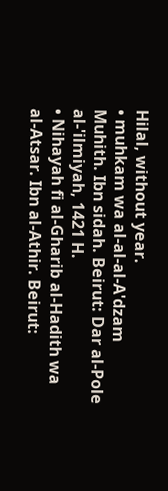Hilal, without year.
• muhkam wa al-al-al-A'dzam Muhith. Ibn sidah. Beirut: Dar al-Pole al-'ilmiyah, 1421 H.
• Nihayah fi al-Gharib al-Hadith wa al-Atsar. Ibn al-Athir. Beirut: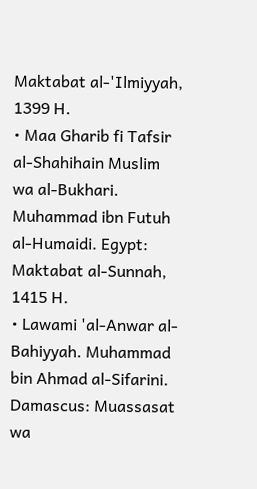Maktabat al-'Ilmiyyah, 1399 H.
• Maa Gharib fi Tafsir al-Shahihain Muslim wa al-Bukhari. Muhammad ibn Futuh al-Humaidi. Egypt: Maktabat al-Sunnah, 1415 H.
• Lawami 'al-Anwar al-Bahiyyah. Muhammad bin Ahmad al-Sifarini. Damascus: Muassasat wa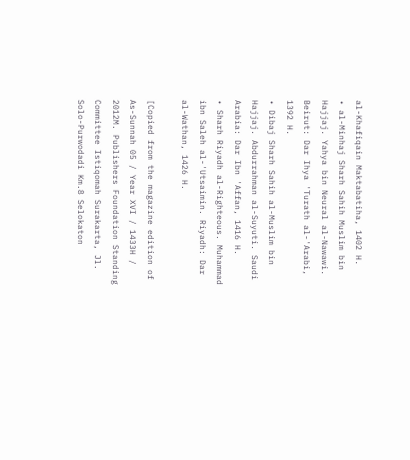al-Khafiqain Maktabatiha, 1402 H.
• al-Minhaj Sharh Sahih Muslim bin Hajjaj. Yahya bin Neural al-Nawawi. Beirut: Dar Ihya 'Turath al-'Arabi, 1392 H.
• Dibaj Sharh Sahih al-Muslim bin Hajjaj. Abdurrahman al-Suyuti. Saudi Arabia: Dar Ibn 'Affan, 1416 H.
• Sharh Riyadh al-Righteous. Muhammad ibn Saleh al-'Utsaimin. Riyadh: Dar al-Wathan, 1426 H.

[Copied from the magazine edition of As-Sunnah 05 / Year XVI / 1433H / 2012M. Publishers Foundation Standing Committee Istiqomah Surakarta, Jl. Solo-Purwodadi Km.8 Selokaton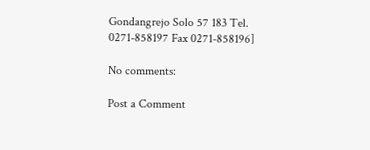Gondangrejo Solo 57 183 Tel. 0271-858197 Fax 0271-858196]

No comments:

Post a Comment